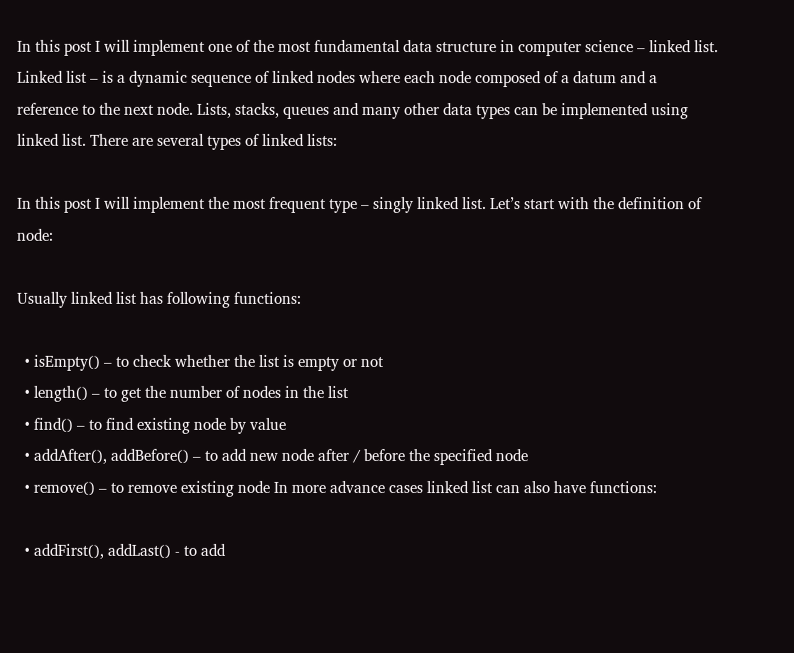In this post I will implement one of the most fundamental data structure in computer science – linked list. Linked list – is a dynamic sequence of linked nodes where each node composed of a datum and a reference to the next node. Lists, stacks, queues and many other data types can be implemented using linked list. There are several types of linked lists:

In this post I will implement the most frequent type – singly linked list. Let’s start with the definition of node:

Usually linked list has following functions:

  • isEmpty() – to check whether the list is empty or not
  • length() – to get the number of nodes in the list
  • find() – to find existing node by value
  • addAfter(), addBefore() – to add new node after / before the specified node
  • remove() – to remove existing node In more advance cases linked list can also have functions:

  • addFirst(), addLast() - to add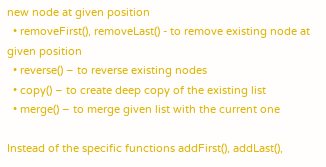new node at given position
  • removeFirst(), removeLast() - to remove existing node at given position
  • reverse() – to reverse existing nodes
  • copy() – to create deep copy of the existing list
  • merge() – to merge given list with the current one

Instead of the specific functions addFirst(), addLast(),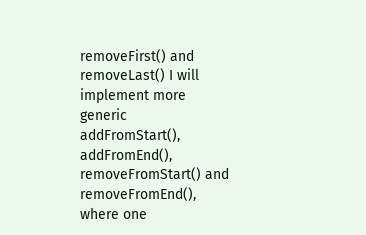removeFirst() and removeLast() I will implement more generic addFromStart(), addFromEnd(), removeFromStart() and removeFromEnd(), where one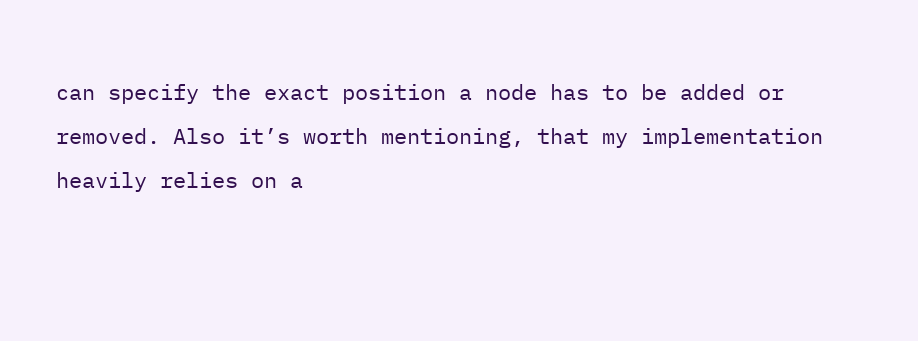can specify the exact position a node has to be added or removed. Also it’s worth mentioning, that my implementation heavily relies on a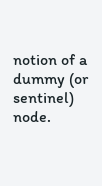notion of a dummy (or sentinel) node.